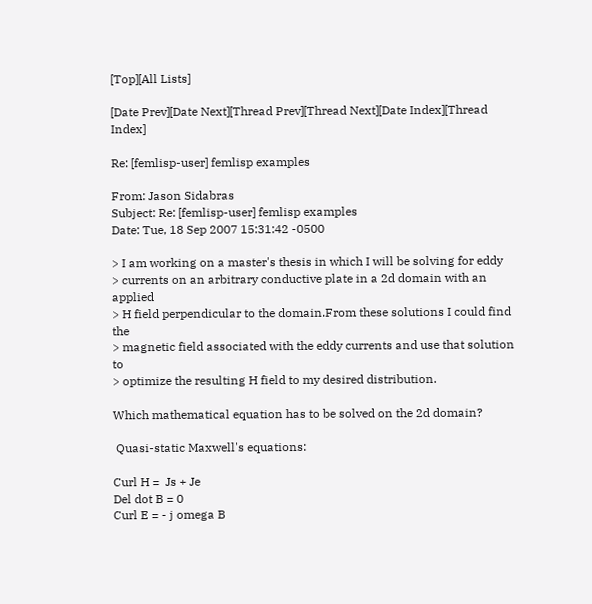[Top][All Lists]

[Date Prev][Date Next][Thread Prev][Thread Next][Date Index][Thread Index]

Re: [femlisp-user] femlisp examples

From: Jason Sidabras
Subject: Re: [femlisp-user] femlisp examples
Date: Tue, 18 Sep 2007 15:31:42 -0500

> I am working on a master's thesis in which I will be solving for eddy
> currents on an arbitrary conductive plate in a 2d domain with an applied
> H field perpendicular to the domain.From these solutions I could find the
> magnetic field associated with the eddy currents and use that solution to
> optimize the resulting H field to my desired distribution.

Which mathematical equation has to be solved on the 2d domain?

 Quasi-static Maxwell's equations:

Curl H =  Js + Je
Del dot B = 0
Curl E = - j omega B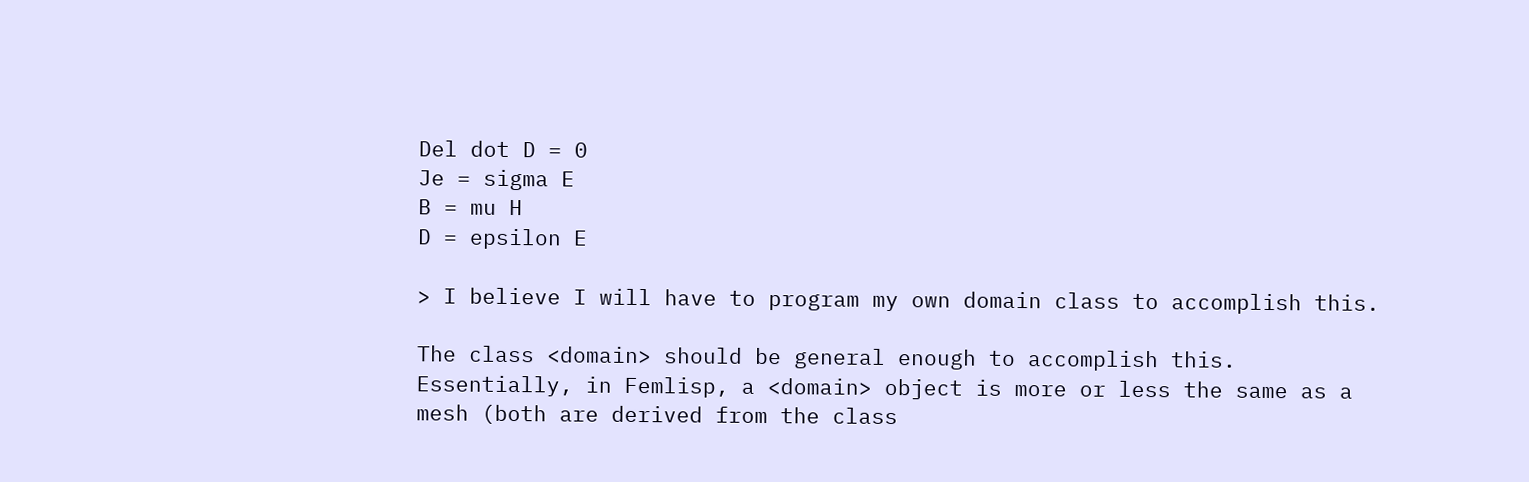Del dot D = 0
Je = sigma E
B = mu H
D = epsilon E

> I believe I will have to program my own domain class to accomplish this.

The class <domain> should be general enough to accomplish this.
Essentially, in Femlisp, a <domain> object is more or less the same as a
mesh (both are derived from the class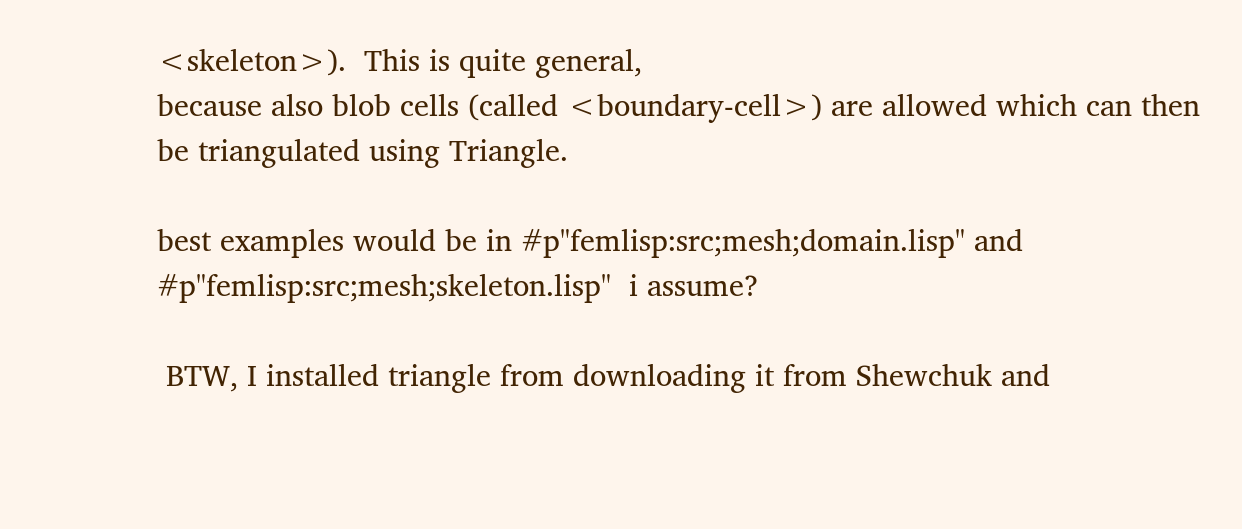<skeleton>).  This is quite general,
because also blob cells (called <boundary-cell>) are allowed which can then
be triangulated using Triangle.

best examples would be in #p"femlisp:src;mesh;domain.lisp" and #p"femlisp:src;mesh;skeleton.lisp"  i assume?

 BTW, I installed triangle from downloading it from Shewchuk and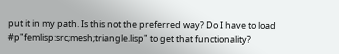put it in my path. Is this not the preferred way? Do I have to load #p"femlisp:src;mesh;triangle.lisp" to get that functionality?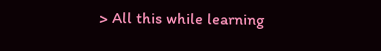> All this while learning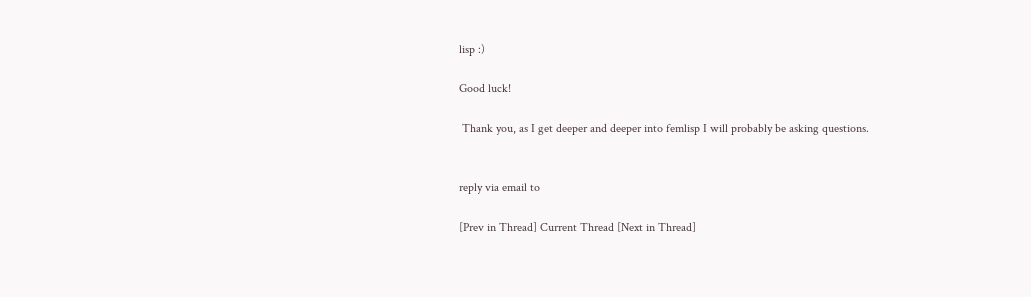lisp :)

Good luck!

 Thank you, as I get deeper and deeper into femlisp I will probably be asking questions.


reply via email to

[Prev in Thread] Current Thread [Next in Thread]